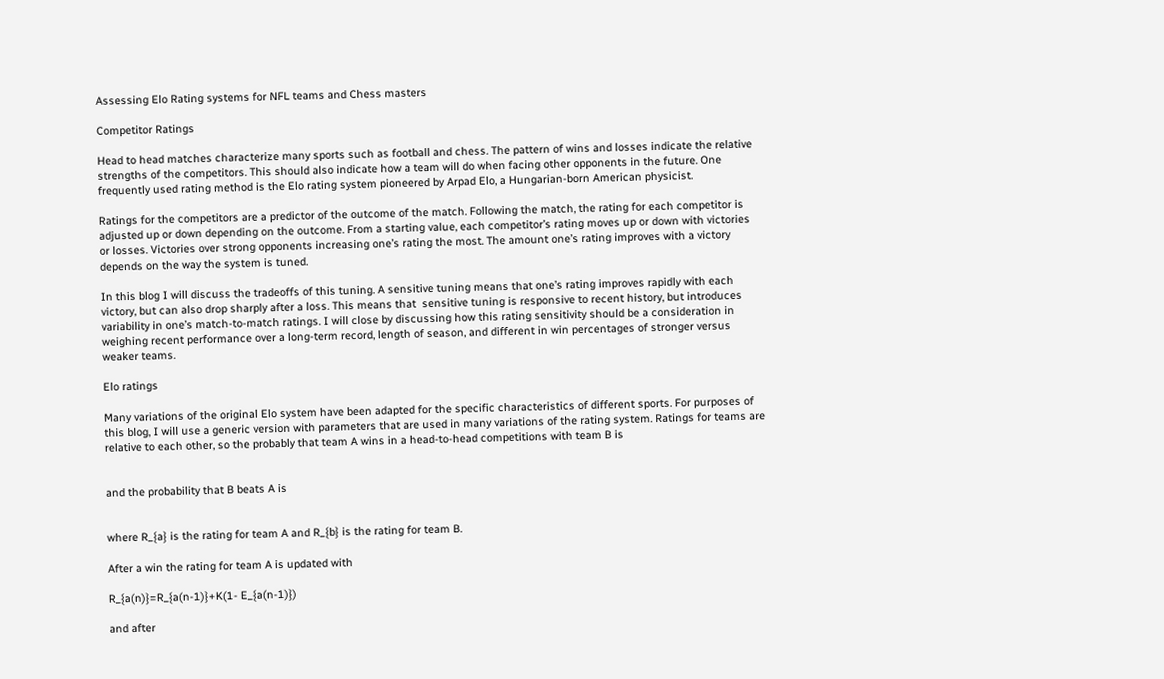Assessing Elo Rating systems for NFL teams and Chess masters

Competitor Ratings

Head to head matches characterize many sports such as football and chess. The pattern of wins and losses indicate the relative strengths of the competitors. This should also indicate how a team will do when facing other opponents in the future. One frequently used rating method is the Elo rating system pioneered by Arpad Elo, a Hungarian-born American physicist.

Ratings for the competitors are a predictor of the outcome of the match. Following the match, the rating for each competitor is adjusted up or down depending on the outcome. From a starting value, each competitor’s rating moves up or down with victories or losses. Victories over strong opponents increasing one’s rating the most. The amount one’s rating improves with a victory depends on the way the system is tuned.

In this blog I will discuss the tradeoffs of this tuning. A sensitive tuning means that one’s rating improves rapidly with each victory, but can also drop sharply after a loss. This means that  sensitive tuning is responsive to recent history, but introduces variability in one’s match-to-match ratings. I will close by discussing how this rating sensitivity should be a consideration in weighing recent performance over a long-term record, length of season, and different in win percentages of stronger versus weaker teams.

Elo ratings

Many variations of the original Elo system have been adapted for the specific characteristics of different sports. For purposes of this blog, I will use a generic version with parameters that are used in many variations of the rating system. Ratings for teams are relative to each other, so the probably that team A wins in a head-to-head competitions with team B is


and the probability that B beats A is


where R_{a} is the rating for team A and R_{b} is the rating for team B.

After a win the rating for team A is updated with

R_{a(n)}=R_{a(n-1)}+K(1- E_{a(n-1)})

and after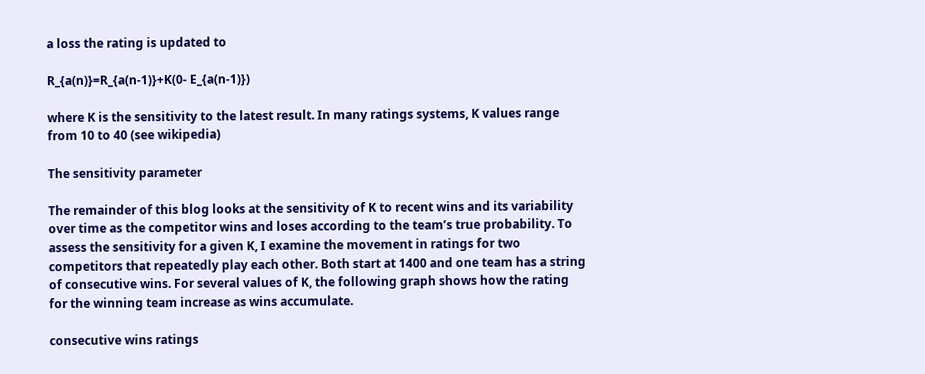a loss the rating is updated to

R_{a(n)}=R_{a(n-1)}+K(0- E_{a(n-1)})

where K is the sensitivity to the latest result. In many ratings systems, K values range from 10 to 40 (see wikipedia)

The sensitivity parameter

The remainder of this blog looks at the sensitivity of K to recent wins and its variability over time as the competitor wins and loses according to the team’s true probability. To assess the sensitivity for a given K, I examine the movement in ratings for two competitors that repeatedly play each other. Both start at 1400 and one team has a string of consecutive wins. For several values of K, the following graph shows how the rating for the winning team increase as wins accumulate.

consecutive wins ratings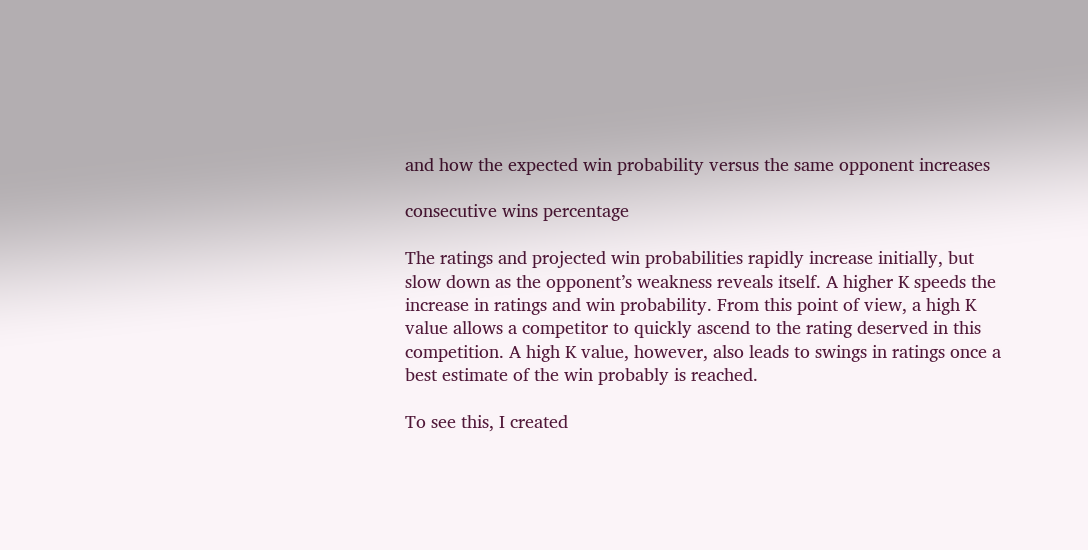and how the expected win probability versus the same opponent increases

consecutive wins percentage

The ratings and projected win probabilities rapidly increase initially, but slow down as the opponent’s weakness reveals itself. A higher K speeds the increase in ratings and win probability. From this point of view, a high K value allows a competitor to quickly ascend to the rating deserved in this competition. A high K value, however, also leads to swings in ratings once a best estimate of the win probably is reached.

To see this, I created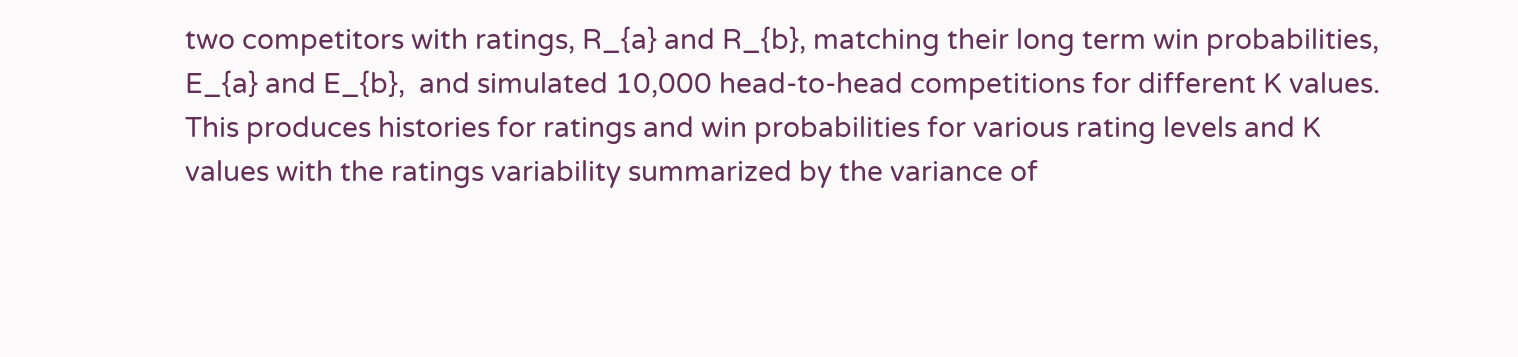two competitors with ratings, R_{a} and R_{b}, matching their long term win probabilities,  E_{a} and E_{b},  and simulated 10,000 head-to-head competitions for different K values. This produces histories for ratings and win probabilities for various rating levels and K values with the ratings variability summarized by the variance of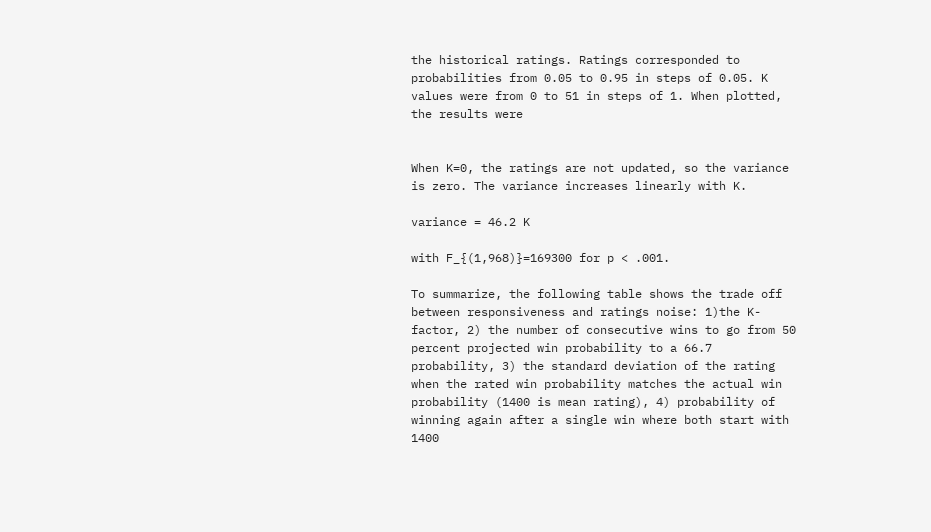the historical ratings. Ratings corresponded to probabilities from 0.05 to 0.95 in steps of 0.05. K values were from 0 to 51 in steps of 1. When plotted, the results were


When K=0, the ratings are not updated, so the variance is zero. The variance increases linearly with K.

variance = 46.2 K

with F_{(1,968)}=169300 for p < .001.

To summarize, the following table shows the trade off between responsiveness and ratings noise: 1)the K-factor, 2) the number of consecutive wins to go from 50 percent projected win probability to a 66.7 probability, 3) the standard deviation of the rating when the rated win probability matches the actual win probability (1400 is mean rating), 4) probability of winning again after a single win where both start with 1400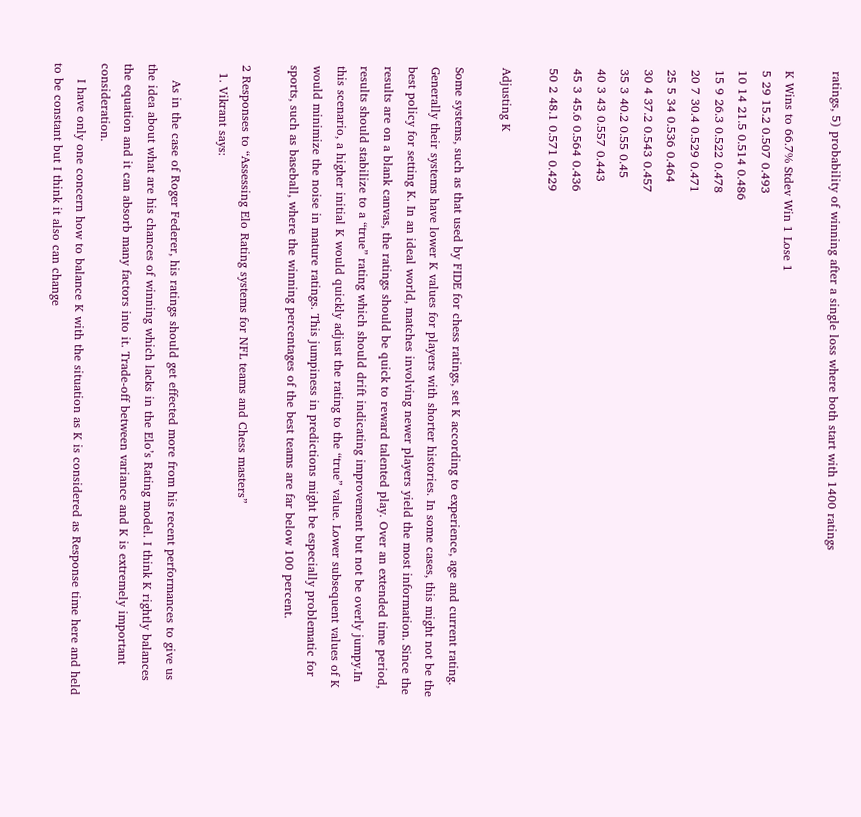ratings, 5) probability of winning after a single loss where both start with 1400 ratings

K Wins to 66.7% Stdev Win 1 Lose 1
5 29 15.2 0.507 0.493
10 14 21.5 0.514 0.486
15 9 26.3 0.522 0.478
20 7 30.4 0.529 0.471
25 5 34 0.536 0.464
30 4 37.2 0.543 0.457
35 3 40.2 0.55 0.45
40 3 43 0.557 0.443
45 3 45.6 0.564 0.436
50 2 48.1 0.571 0.429

Adjusting K

Some systems, such as that used by FIDE for chess ratings, set K according to experience, age and current rating. Generally their systems have lower K values for players with shorter histories. In some cases, this might not be the best policy for setting K. In an ideal world, matches involving newer players yield the most information. Since the results are on a blank canvas, the ratings should be quick to reward talented play. Over an extended time period, results should stabilize to a “true” rating which should drift indicating improvement but not be overly jumpy.In this scenario, a higher initial K would quickly adjust the rating to the “true” value. Lower subsequent values of K would minimize the noise in mature ratings. This jumpiness in predictions might be especially problematic for sports, such as baseball, where the winning percentages of the best teams are far below 100 percent.

2 Responses to “Assessing Elo Rating systems for NFL teams and Chess masters”
  1. Vikrant says:

    As in the case of Roger Federer, his ratings should get effected more from his recent performances to give us the idea about what are his chances of winning which lacks in the Elo’s Rating model. I think K rightly balances the equation and it can absorb many factors into it. Trade-off between variance and K is extremely important consideration.
    I have only one concern how to balance K with the situation as K is considered as Response time here and held to be constant but I think it also can change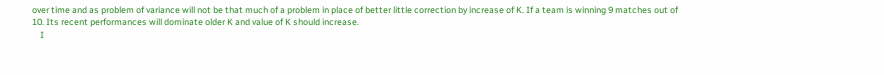over time and as problem of variance will not be that much of a problem in place of better little correction by increase of K. If a team is winning 9 matches out of 10. Its recent performances will dominate older K and value of K should increase.
    I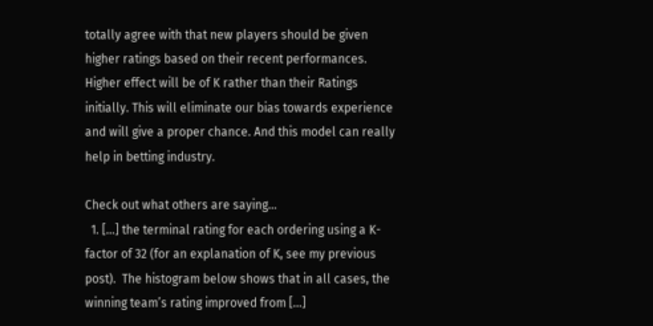totally agree with that new players should be given higher ratings based on their recent performances. Higher effect will be of K rather than their Ratings initially. This will eliminate our bias towards experience and will give a proper chance. And this model can really help in betting industry.

Check out what others are saying...
  1. […] the terminal rating for each ordering using a K-factor of 32 (for an explanation of K, see my previous post).  The histogram below shows that in all cases, the winning team’s rating improved from […]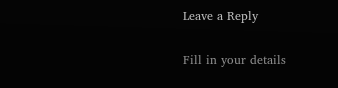Leave a Reply

Fill in your details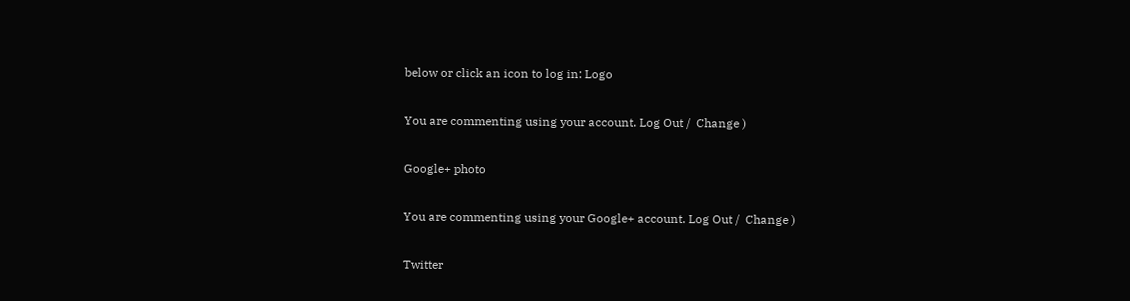below or click an icon to log in: Logo

You are commenting using your account. Log Out /  Change )

Google+ photo

You are commenting using your Google+ account. Log Out /  Change )

Twitter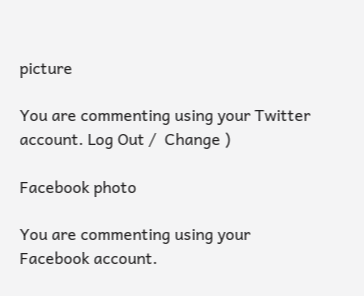picture

You are commenting using your Twitter account. Log Out /  Change )

Facebook photo

You are commenting using your Facebook account.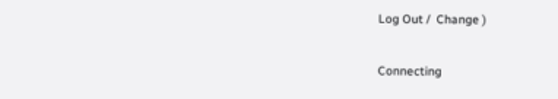Log Out /  Change )


Connecting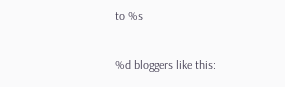to %s

%d bloggers like this: